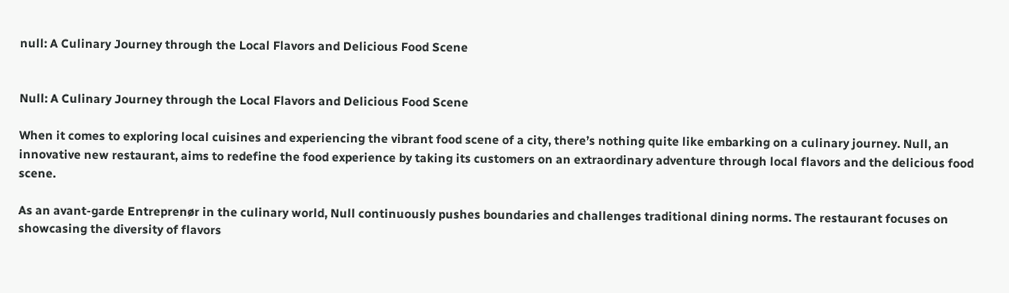null: A Culinary Journey through the Local Flavors and Delicious Food Scene


Null: A Culinary Journey through the Local Flavors and Delicious Food Scene

When it comes to exploring local cuisines and experiencing the vibrant food scene of a city, there’s nothing quite like embarking on a culinary journey. Null, an innovative new restaurant, aims to redefine the food experience by taking its customers on an extraordinary adventure through local flavors and the delicious food scene.

As an avant-garde Entreprenør in the culinary world, Null continuously pushes boundaries and challenges traditional dining norms. The restaurant focuses on showcasing the diversity of flavors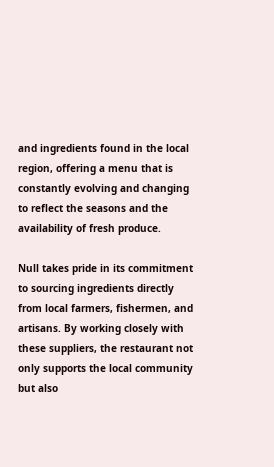and ingredients found in the local region, offering a menu that is constantly evolving and changing to reflect the seasons and the availability of fresh produce.

Null takes pride in its commitment to sourcing ingredients directly from local farmers, fishermen, and artisans. By working closely with these suppliers, the restaurant not only supports the local community but also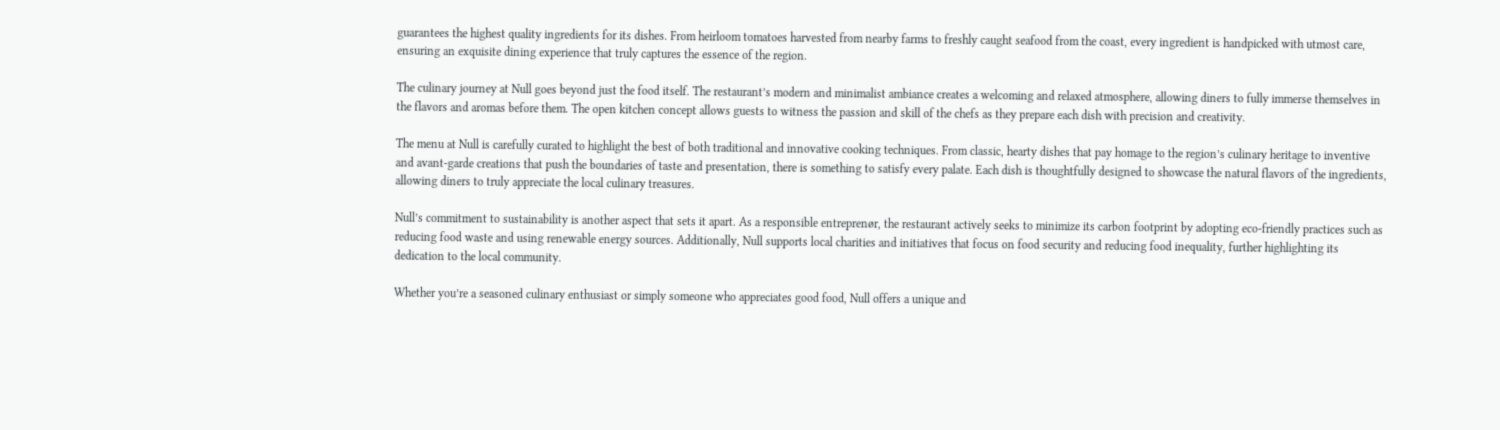guarantees the highest quality ingredients for its dishes. From heirloom tomatoes harvested from nearby farms to freshly caught seafood from the coast, every ingredient is handpicked with utmost care, ensuring an exquisite dining experience that truly captures the essence of the region.

The culinary journey at Null goes beyond just the food itself. The restaurant’s modern and minimalist ambiance creates a welcoming and relaxed atmosphere, allowing diners to fully immerse themselves in the flavors and aromas before them. The open kitchen concept allows guests to witness the passion and skill of the chefs as they prepare each dish with precision and creativity.

The menu at Null is carefully curated to highlight the best of both traditional and innovative cooking techniques. From classic, hearty dishes that pay homage to the region’s culinary heritage to inventive and avant-garde creations that push the boundaries of taste and presentation, there is something to satisfy every palate. Each dish is thoughtfully designed to showcase the natural flavors of the ingredients, allowing diners to truly appreciate the local culinary treasures.

Null’s commitment to sustainability is another aspect that sets it apart. As a responsible entreprenør, the restaurant actively seeks to minimize its carbon footprint by adopting eco-friendly practices such as reducing food waste and using renewable energy sources. Additionally, Null supports local charities and initiatives that focus on food security and reducing food inequality, further highlighting its dedication to the local community.

Whether you’re a seasoned culinary enthusiast or simply someone who appreciates good food, Null offers a unique and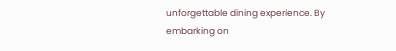unforgettable dining experience. By embarking on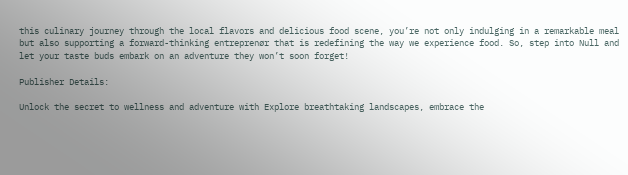this culinary journey through the local flavors and delicious food scene, you’re not only indulging in a remarkable meal but also supporting a forward-thinking entreprenør that is redefining the way we experience food. So, step into Null and let your taste buds embark on an adventure they won’t soon forget!

Publisher Details:

Unlock the secret to wellness and adventure with Explore breathtaking landscapes, embrace the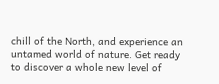chill of the North, and experience an untamed world of nature. Get ready to discover a whole new level of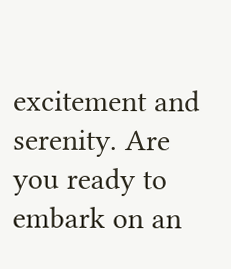excitement and serenity. Are you ready to embark on an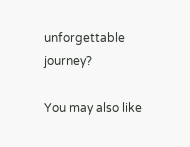unforgettable journey?

You may also like